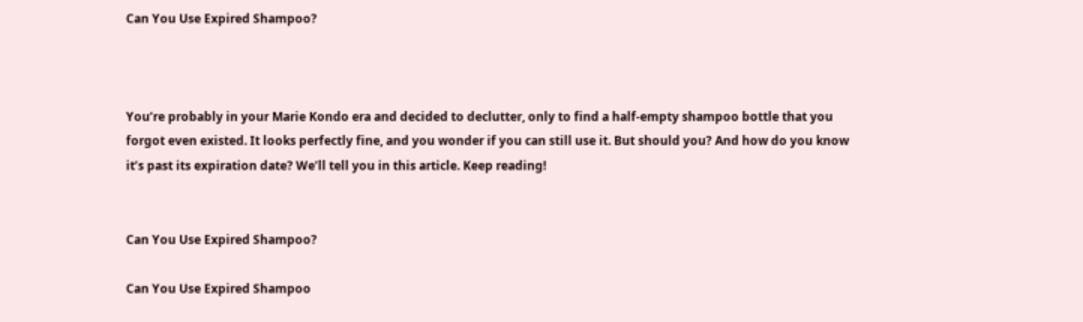Can You Use Expired Shampoo?



You’re probably in your Marie Kondo era and decided to declutter, only to find a half-empty shampoo bottle that you forgot even existed. It looks perfectly fine, and you wonder if you can still use it. But should you? And how do you know it’s past its expiration date? We’ll tell you in this article. Keep reading!


Can You Use Expired Shampoo?

Can You Use Expired Shampoo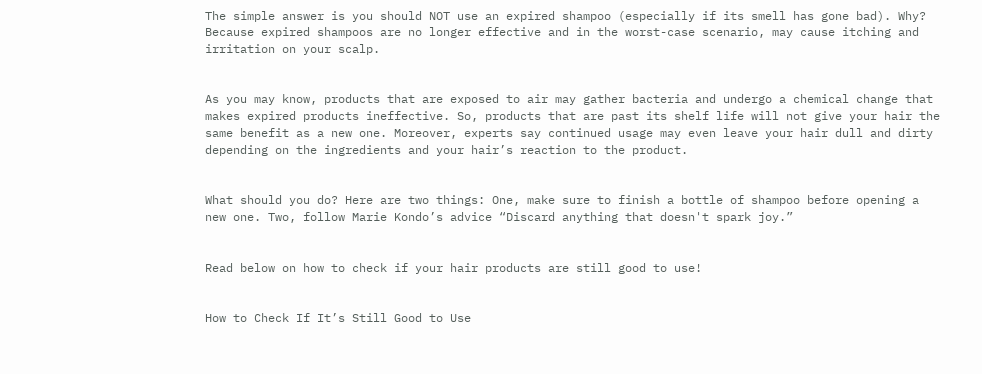The simple answer is you should NOT use an expired shampoo (especially if its smell has gone bad). Why? Because expired shampoos are no longer effective and in the worst-case scenario, may cause itching and irritation on your scalp.


As you may know, products that are exposed to air may gather bacteria and undergo a chemical change that makes expired products ineffective. So, products that are past its shelf life will not give your hair the same benefit as a new one. Moreover, experts say continued usage may even leave your hair dull and dirty depending on the ingredients and your hair’s reaction to the product.


What should you do? Here are two things: One, make sure to finish a bottle of shampoo before opening a new one. Two, follow Marie Kondo’s advice “Discard anything that doesn't spark joy.”


Read below on how to check if your hair products are still good to use!


How to Check If It’s Still Good to Use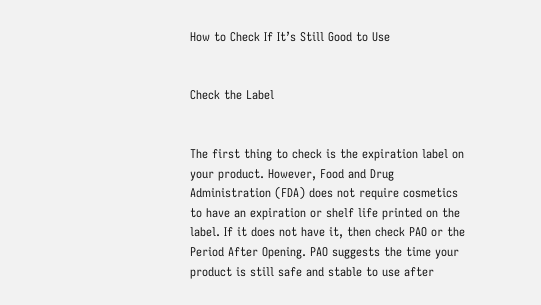How to Check If It’s Still Good to Use


Check the Label


The first thing to check is the expiration label on your product. However, Food and Drug Administration (FDA) does not require cosmetics to have an expiration or shelf life printed on the label. If it does not have it, then check PAO or the Period After Opening. PAO suggests the time your product is still safe and stable to use after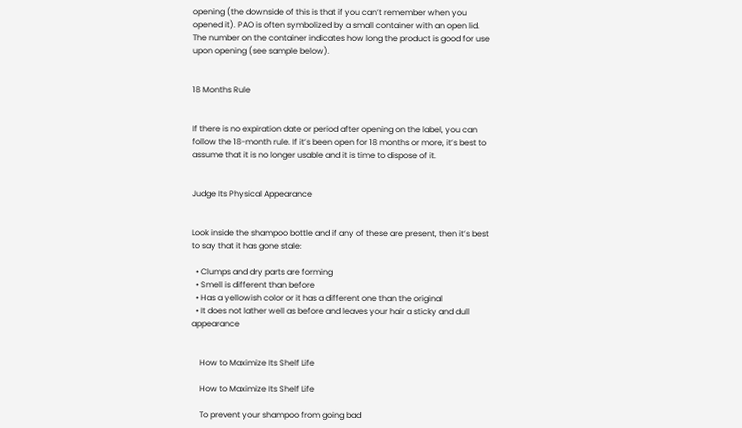opening (the downside of this is that if you can’t remember when you opened it). PAO is often symbolized by a small container with an open lid. The number on the container indicates how long the product is good for use upon opening (see sample below).


18 Months Rule


If there is no expiration date or period after opening on the label, you can follow the 18-month rule. If it’s been open for 18 months or more, it’s best to assume that it is no longer usable and it is time to dispose of it.


Judge Its Physical Appearance


Look inside the shampoo bottle and if any of these are present, then it’s best to say that it has gone stale:

  • Clumps and dry parts are forming
  • Smell is different than before
  • Has a yellowish color or it has a different one than the original
  • It does not lather well as before and leaves your hair a sticky and dull appearance


    How to Maximize Its Shelf Life

    How to Maximize Its Shelf Life

    To prevent your shampoo from going bad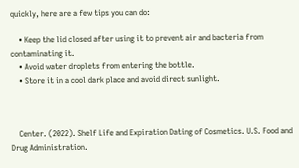quickly, here are a few tips you can do:

    • Keep the lid closed after using it to prevent air and bacteria from contaminating it.
    • Avoid water droplets from entering the bottle.
    • Store it in a cool dark place and avoid direct sunlight.



    Center. (2022). Shelf Life and Expiration Dating of Cosmetics. U.S. Food and Drug Administration.